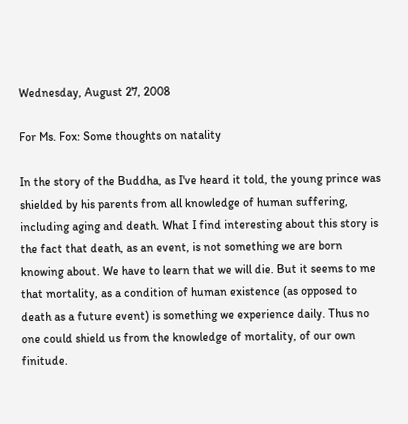Wednesday, August 27, 2008

For Ms. Fox: Some thoughts on natality

In the story of the Buddha, as I've heard it told, the young prince was shielded by his parents from all knowledge of human suffering, including aging and death. What I find interesting about this story is the fact that death, as an event, is not something we are born knowing about. We have to learn that we will die. But it seems to me that mortality, as a condition of human existence (as opposed to death as a future event) is something we experience daily. Thus no one could shield us from the knowledge of mortality, of our own finitude.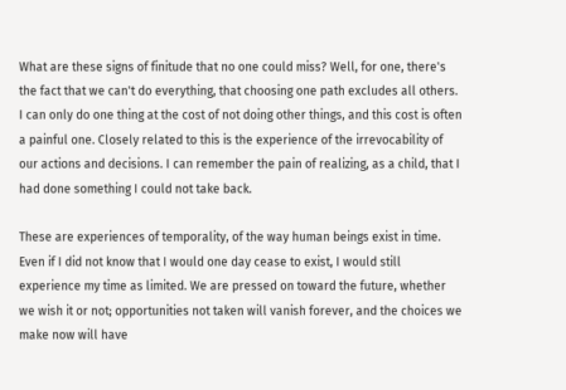What are these signs of finitude that no one could miss? Well, for one, there's the fact that we can't do everything, that choosing one path excludes all others. I can only do one thing at the cost of not doing other things, and this cost is often a painful one. Closely related to this is the experience of the irrevocability of our actions and decisions. I can remember the pain of realizing, as a child, that I had done something I could not take back.

These are experiences of temporality, of the way human beings exist in time. Even if I did not know that I would one day cease to exist, I would still experience my time as limited. We are pressed on toward the future, whether we wish it or not; opportunities not taken will vanish forever, and the choices we make now will have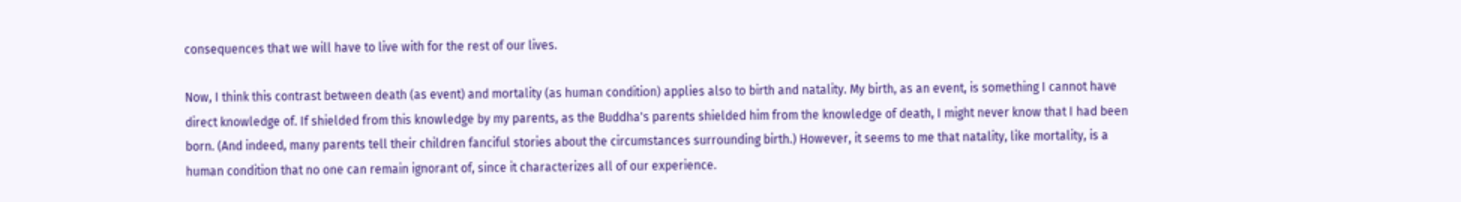consequences that we will have to live with for the rest of our lives.

Now, I think this contrast between death (as event) and mortality (as human condition) applies also to birth and natality. My birth, as an event, is something I cannot have direct knowledge of. If shielded from this knowledge by my parents, as the Buddha's parents shielded him from the knowledge of death, I might never know that I had been born. (And indeed, many parents tell their children fanciful stories about the circumstances surrounding birth.) However, it seems to me that natality, like mortality, is a human condition that no one can remain ignorant of, since it characterizes all of our experience.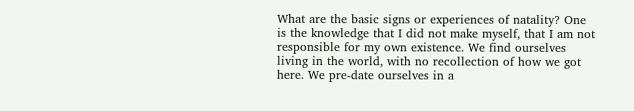What are the basic signs or experiences of natality? One is the knowledge that I did not make myself, that I am not responsible for my own existence. We find ourselves living in the world, with no recollection of how we got here. We pre-date ourselves in a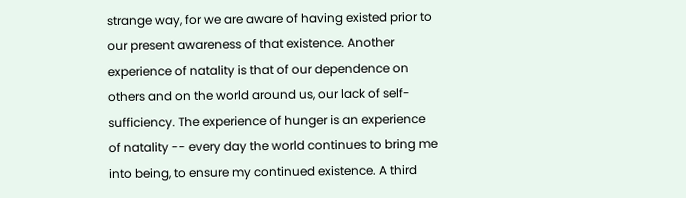strange way, for we are aware of having existed prior to our present awareness of that existence. Another experience of natality is that of our dependence on others and on the world around us, our lack of self-sufficiency. The experience of hunger is an experience of natality -- every day the world continues to bring me into being, to ensure my continued existence. A third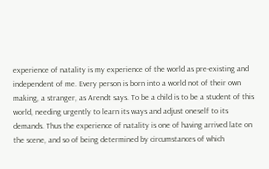experience of natality is my experience of the world as pre-existing and independent of me. Every person is born into a world not of their own making, a stranger, as Arendt says. To be a child is to be a student of this world, needing urgently to learn its ways and adjust oneself to its demands. Thus the experience of natality is one of having arrived late on the scene, and so of being determined by circumstances of which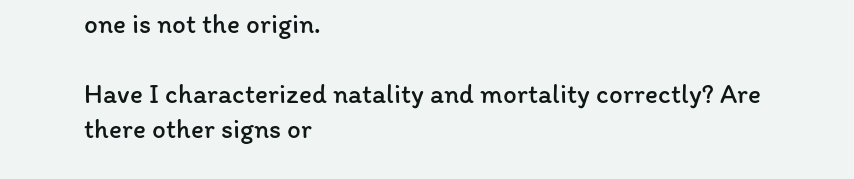one is not the origin.

Have I characterized natality and mortality correctly? Are there other signs or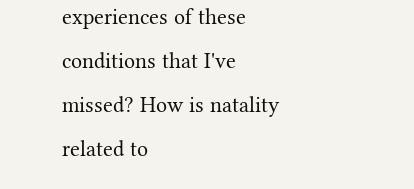experiences of these conditions that I've missed? How is natality related to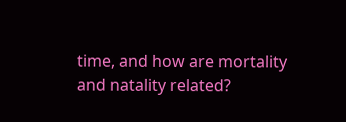time, and how are mortality and natality related?